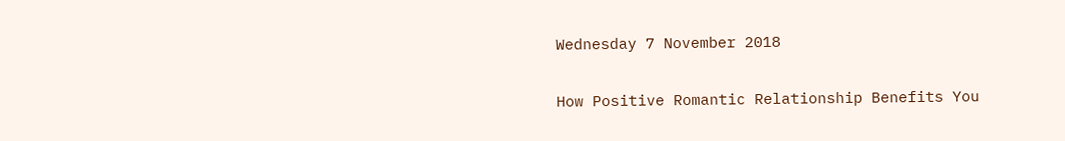Wednesday 7 November 2018

How Positive Romantic Relationship Benefits You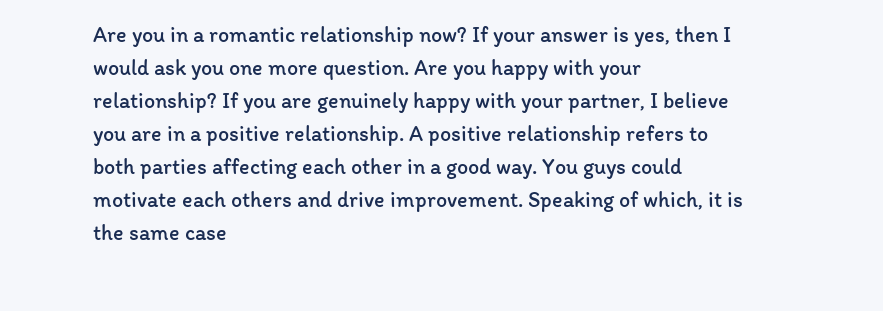Are you in a romantic relationship now? If your answer is yes, then I would ask you one more question. Are you happy with your relationship? If you are genuinely happy with your partner, I believe you are in a positive relationship. A positive relationship refers to both parties affecting each other in a good way. You guys could motivate each others and drive improvement. Speaking of which, it is the same case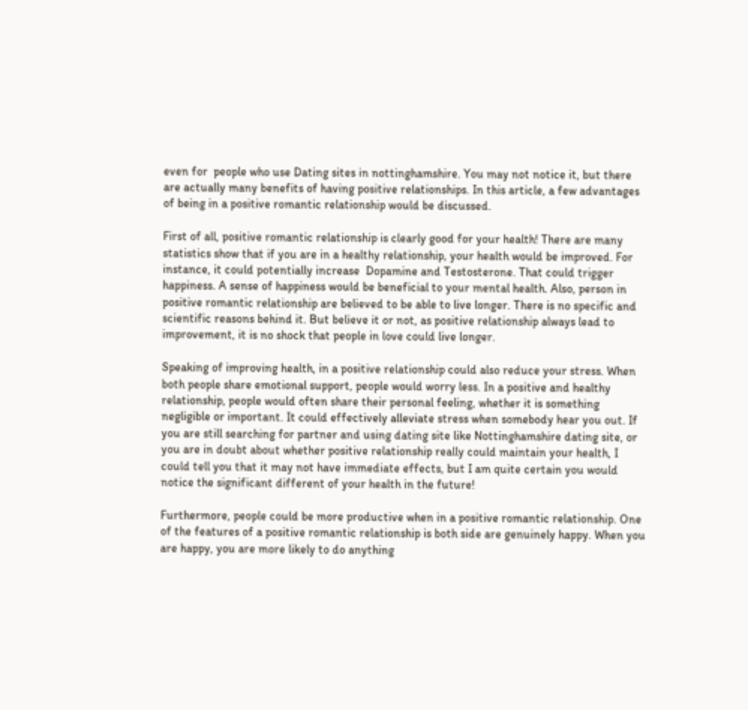even for  people who use Dating sites in nottinghamshire. You may not notice it, but there are actually many benefits of having positive relationships. In this article, a few advantages of being in a positive romantic relationship would be discussed.

First of all, positive romantic relationship is clearly good for your health! There are many statistics show that if you are in a healthy relationship, your health would be improved. For instance, it could potentially increase  Dopamine and Testosterone. That could trigger happiness. A sense of happiness would be beneficial to your mental health. Also, person in positive romantic relationship are believed to be able to live longer. There is no specific and scientific reasons behind it. But believe it or not, as positive relationship always lead to improvement, it is no shock that people in love could live longer.

Speaking of improving health, in a positive relationship could also reduce your stress. When both people share emotional support, people would worry less. In a positive and healthy relationship, people would often share their personal feeling, whether it is something negligible or important. It could effectively alleviate stress when somebody hear you out. If you are still searching for partner and using dating site like Nottinghamshire dating site, or you are in doubt about whether positive relationship really could maintain your health, I could tell you that it may not have immediate effects, but I am quite certain you would notice the significant different of your health in the future!

Furthermore, people could be more productive when in a positive romantic relationship. One of the features of a positive romantic relationship is both side are genuinely happy. When you are happy, you are more likely to do anything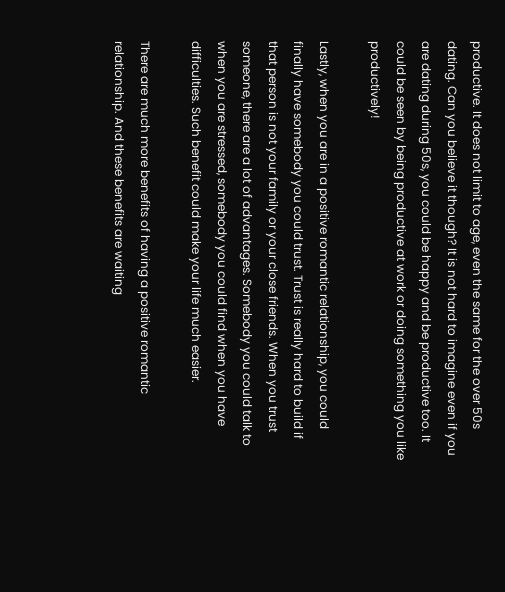productive. It does not limit to age, even the same for the over 50s dating. Can you believe it though? It is not hard to imagine even if you are dating during 50s, you could be happy and be productive too. It could be seen by being productive at work or doing something you like productively!

Lastly, when you are in a positive romantic relationship, you could finally have somebody you could trust. Trust is really hard to build if that person is not your family or your close friends. When you trust someone, there are a lot of advantages. Somebody you could talk to when you are stressed, somebody you could find when you have difficulties. Such benefit could make your life much easier.

There are much more benefits of having a positive romantic relationship. And these benefits are waiting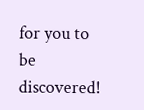for you to be discovered!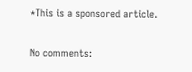*This is a sponsored article.

No comments: